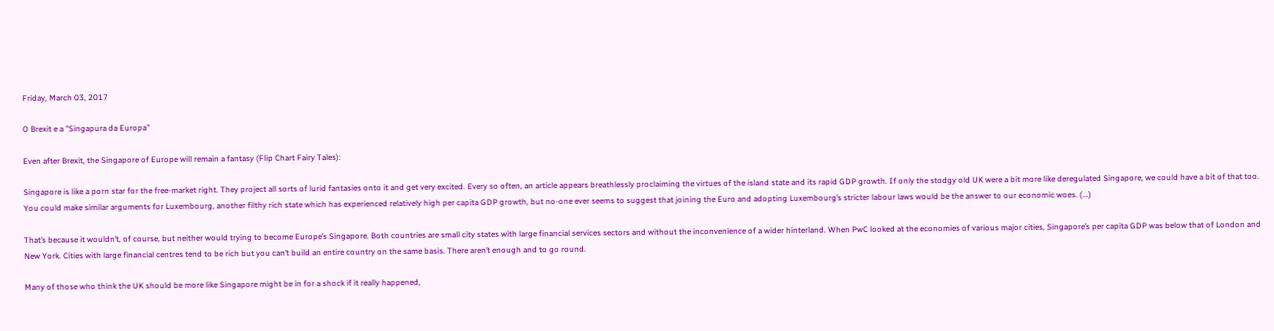Friday, March 03, 2017

O Brexit e a "Singapura da Europa"

Even after Brexit, the Singapore of Europe will remain a fantasy (Flip Chart Fairy Tales):

Singapore is like a porn star for the free-market right. They project all sorts of lurid fantasies onto it and get very excited. Every so often, an article appears breathlessly proclaiming the virtues of the island state and its rapid GDP growth. If only the stodgy old UK were a bit more like deregulated Singapore, we could have a bit of that too. You could make similar arguments for Luxembourg, another filthy rich state which has experienced relatively high per capita GDP growth, but no-one ever seems to suggest that joining the Euro and adopting Luxembourg’s stricter labour laws would be the answer to our economic woes. (...)

That’s because it wouldn’t, of course, but neither would trying to become Europe’s Singapore. Both countries are small city states with large financial services sectors and without the inconvenience of a wider hinterland. When PwC looked at the economies of various major cities, Singapore’s per capita GDP was below that of London and New York. Cities with large financial centres tend to be rich but you can’t build an entire country on the same basis. There aren’t enough and to go round.

Many of those who think the UK should be more like Singapore might be in for a shock if it really happened,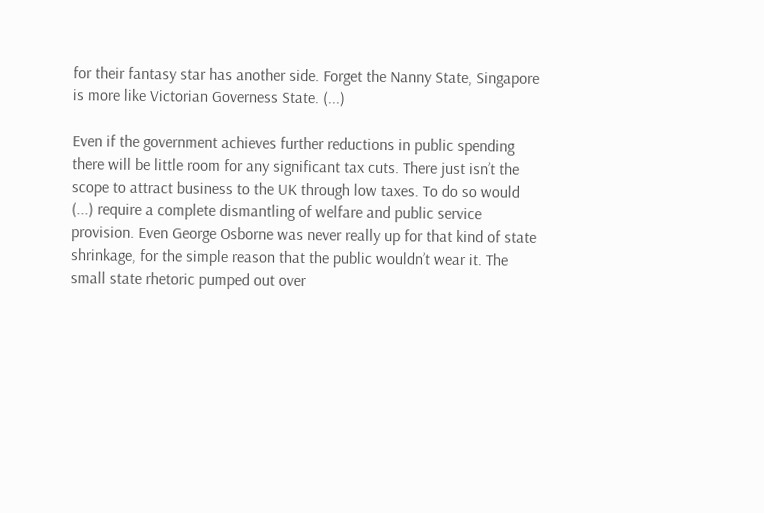for their fantasy star has another side. Forget the Nanny State, Singapore is more like Victorian Governess State. (...)

Even if the government achieves further reductions in public spending there will be little room for any significant tax cuts. There just isn’t the scope to attract business to the UK through low taxes. To do so would (...) require a complete dismantling of welfare and public service provision. Even George Osborne was never really up for that kind of state shrinkage, for the simple reason that the public wouldn’t wear it. The small state rhetoric pumped out over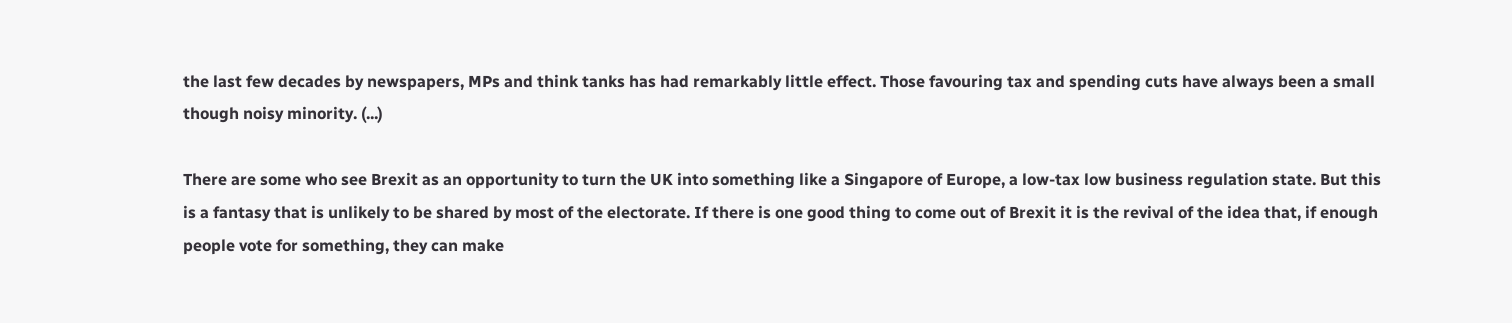the last few decades by newspapers, MPs and think tanks has had remarkably little effect. Those favouring tax and spending cuts have always been a small though noisy minority. (...)

There are some who see Brexit as an opportunity to turn the UK into something like a Singapore of Europe, a low-tax low business regulation state. But this is a fantasy that is unlikely to be shared by most of the electorate. If there is one good thing to come out of Brexit it is the revival of the idea that, if enough people vote for something, they can make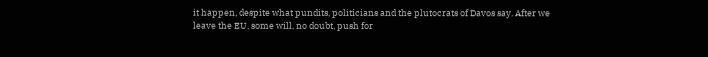it happen, despite what pundits, politicians and the plutocrats of Davos say. After we leave the EU, some will, no doubt, push for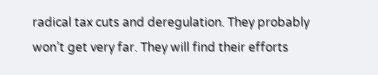radical tax cuts and deregulation. They probably won’t get very far. They will find their efforts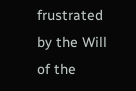frustrated by the Will of the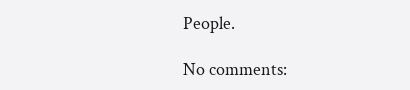People.

No comments: